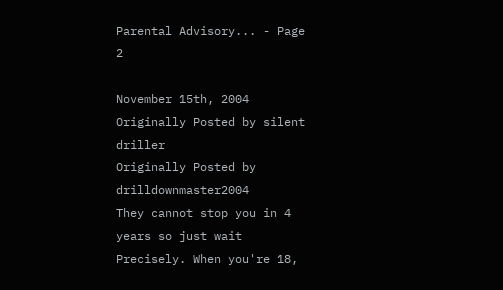Parental Advisory... - Page 2

November 15th, 2004
Originally Posted by silent driller
Originally Posted by drilldownmaster2004
They cannot stop you in 4 years so just wait
Precisely. When you're 18,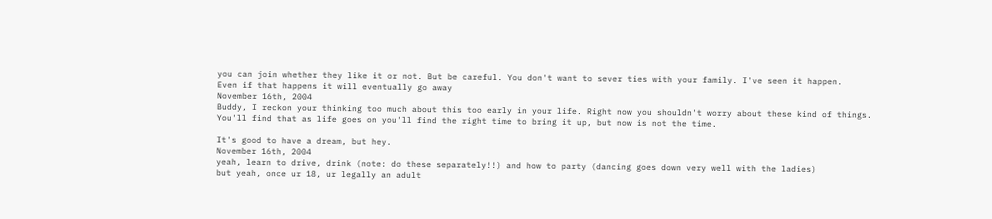you can join whether they like it or not. But be careful. You don't want to sever ties with your family. I've seen it happen.
Even if that happens it will eventually go away
November 16th, 2004
Buddy, I reckon your thinking too much about this too early in your life. Right now you shouldn't worry about these kind of things. You'll find that as life goes on you'll find the right time to bring it up, but now is not the time.

It's good to have a dream, but hey.
November 16th, 2004
yeah, learn to drive, drink (note: do these separately!!) and how to party (dancing goes down very well with the ladies)
but yeah, once ur 18, ur legally an adult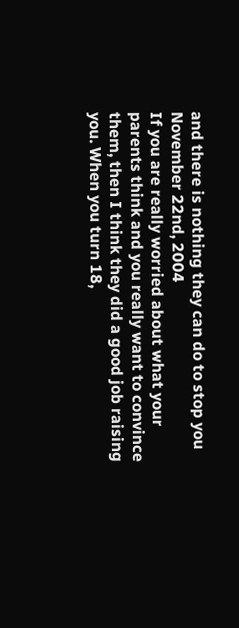and there is nothing they can do to stop you
November 22nd, 2004
If you are really worried about what your parents think and you really want to convince them, then I think they did a good job raising you. When you turn 18,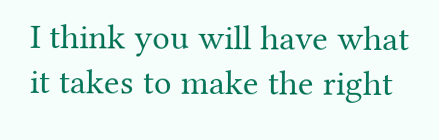I think you will have what it takes to make the right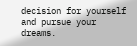decision for yourself and pursue your dreams.